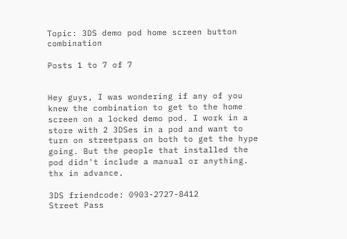Topic: 3DS demo pod home screen button combination

Posts 1 to 7 of 7


Hey guys, I was wondering if any of you knew the combination to get to the home screen on a locked demo pod. I work in a store with 2 3DSes in a pod and want to turn on streetpass on both to get the hype going. But the people that installed the pod didn't include a manual or anything.
thx in advance.

3DS friendcode: 0903-2727-8412
Street Pass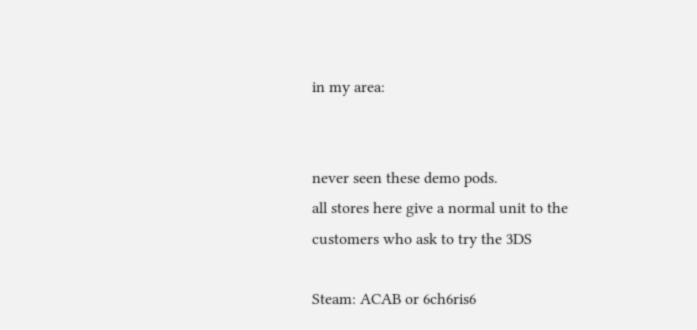in my area:


never seen these demo pods.
all stores here give a normal unit to the customers who ask to try the 3DS

Steam: ACAB or 6ch6ris6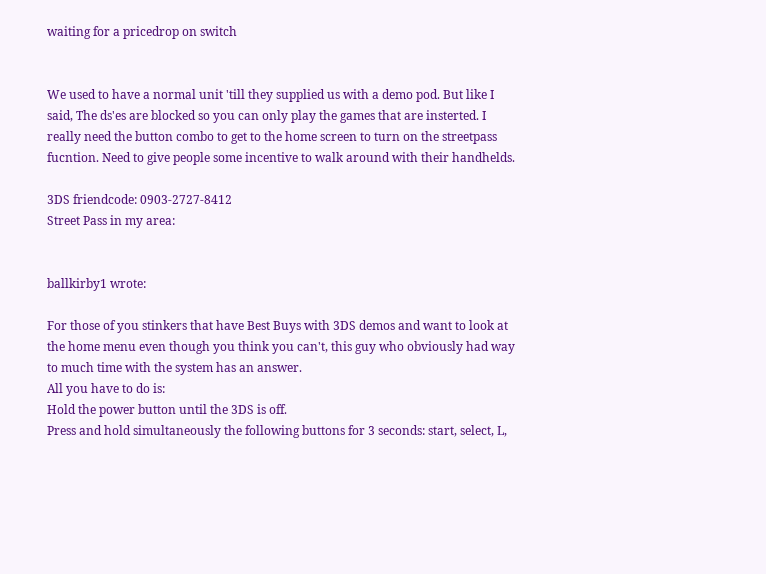waiting for a pricedrop on switch


We used to have a normal unit 'till they supplied us with a demo pod. But like I said, The ds'es are blocked so you can only play the games that are insterted. I really need the button combo to get to the home screen to turn on the streetpass fucntion. Need to give people some incentive to walk around with their handhelds.

3DS friendcode: 0903-2727-8412
Street Pass in my area:


ballkirby1 wrote:

For those of you stinkers that have Best Buys with 3DS demos and want to look at the home menu even though you think you can't, this guy who obviously had way to much time with the system has an answer.
All you have to do is:
Hold the power button until the 3DS is off.
Press and hold simultaneously the following buttons for 3 seconds: start, select, L,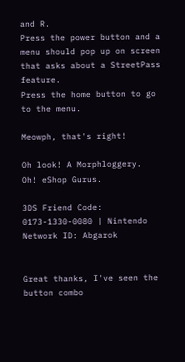and R.
Press the power button and a menu should pop up on screen that asks about a StreetPass feature.
Press the home button to go to the menu.

Meowph, that's right!

Oh look! A Morphloggery.
Oh! eShop Gurus.

3DS Friend Code: 0173-1330-0080 | Nintendo Network ID: Abgarok


Great thanks, I've seen the button combo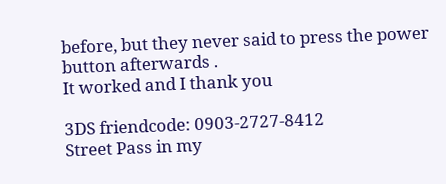before, but they never said to press the power button afterwards .
It worked and I thank you

3DS friendcode: 0903-2727-8412
Street Pass in my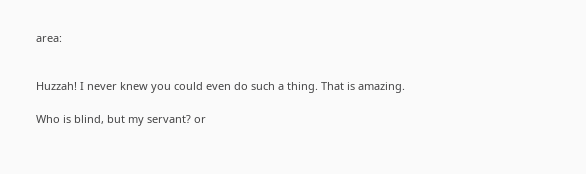area:


Huzzah! I never knew you could even do such a thing. That is amazing.

Who is blind, but my servant? or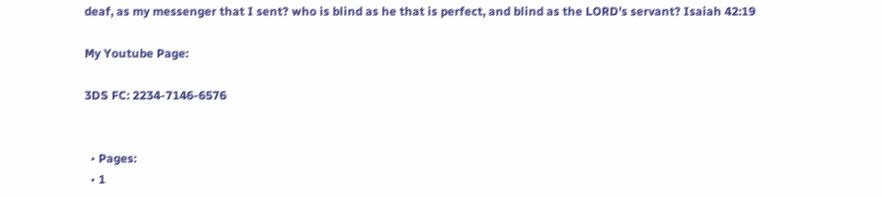deaf, as my messenger that I sent? who is blind as he that is perfect, and blind as the LORD's servant? Isaiah 42:19

My Youtube Page:

3DS FC: 2234-7146-6576


  • Pages:
  • 1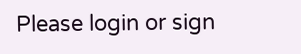Please login or sign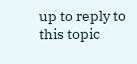up to reply to this topic